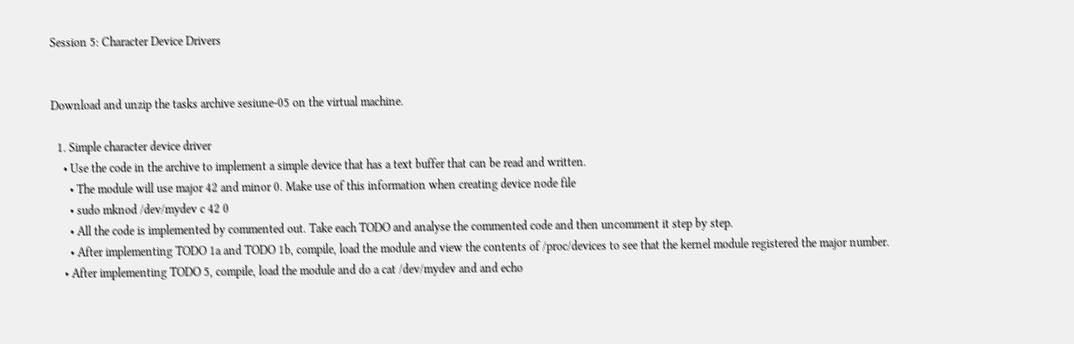Session 5: Character Device Drivers


Download and unzip the tasks archive sesiune-05 on the virtual machine.

  1. Simple character device driver
    • Use the code in the archive to implement a simple device that has a text buffer that can be read and written.
      • The module will use major 42 and minor 0. Make use of this information when creating device node file
      • sudo mknod /dev/mydev c 42 0
      • All the code is implemented by commented out. Take each TODO and analyse the commented code and then uncomment it step by step.
      • After implementing TODO 1a and TODO 1b, compile, load the module and view the contents of /proc/devices to see that the kernel module registered the major number.
    • After implementing TODO 5, compile, load the module and do a cat /dev/mydev and and echo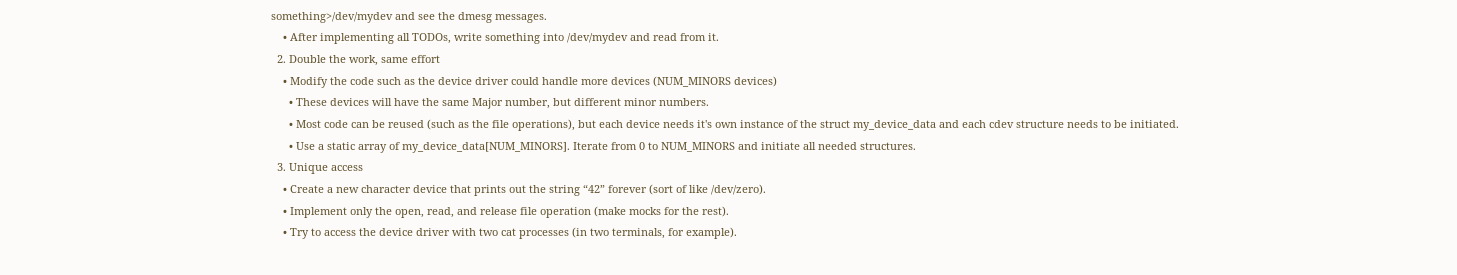something>/dev/mydev and see the dmesg messages.
    • After implementing all TODOs, write something into /dev/mydev and read from it.
  2. Double the work, same effort
    • Modify the code such as the device driver could handle more devices (NUM_MINORS devices)
      • These devices will have the same Major number, but different minor numbers.
      • Most code can be reused (such as the file operations), but each device needs it's own instance of the struct my_device_data and each cdev structure needs to be initiated.
      • Use a static array of my_device_data[NUM_MINORS]. Iterate from 0 to NUM_MINORS and initiate all needed structures.
  3. Unique access
    • Create a new character device that prints out the string “42” forever (sort of like /dev/zero).
    • Implement only the open, read, and release file operation (make mocks for the rest).
    • Try to access the device driver with two cat processes (in two terminals, for example).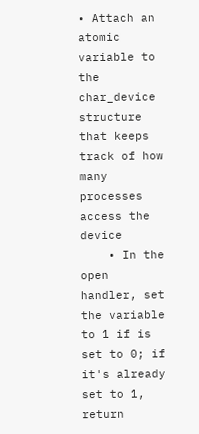• Attach an atomic variable to the char_device structure that keeps track of how many processes access the device
    • In the open handler, set the variable to 1 if is set to 0; if it's already set to 1, return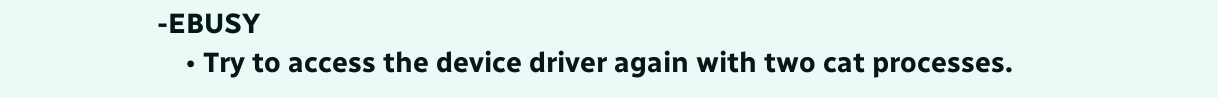-EBUSY
    • Try to access the device driver again with two cat processes.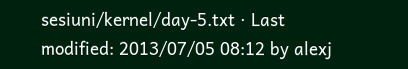sesiuni/kernel/day-5.txt · Last modified: 2013/07/05 08:12 by alexj